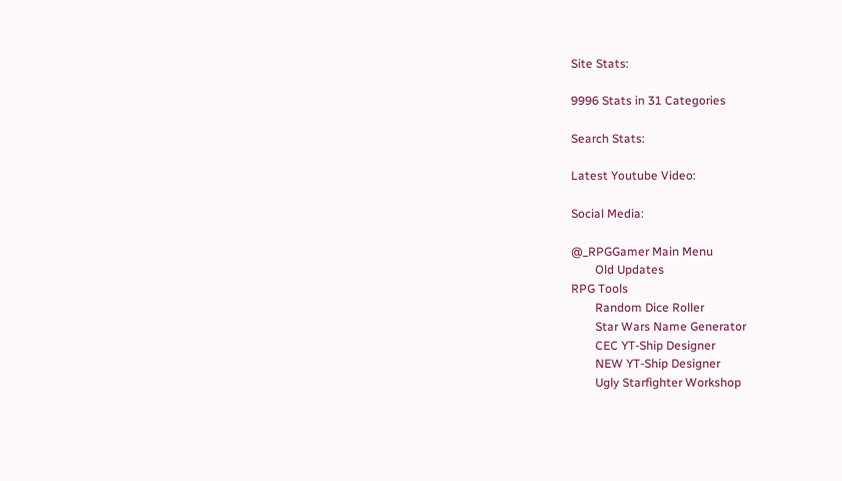Site Stats:

9996 Stats in 31 Categories

Search Stats:

Latest Youtube Video:

Social Media:

@_RPGGamer Main Menu
        Old Updates
RPG Tools
        Random Dice Roller
        Star Wars Name Generator
        CEC YT-Ship Designer
        NEW YT-Ship Designer
        Ugly Starfighter Workshop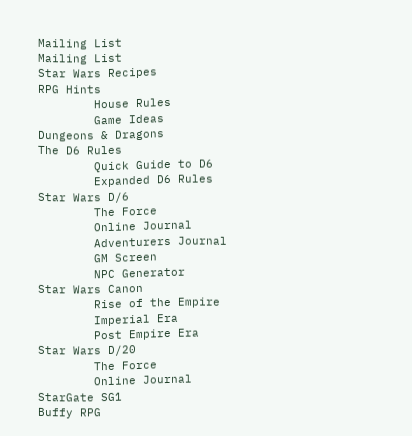Mailing List
Mailing List
Star Wars Recipes
RPG Hints
        House Rules
        Game Ideas
Dungeons & Dragons
The D6 Rules
        Quick Guide to D6
        Expanded D6 Rules
Star Wars D/6
        The Force
        Online Journal
        Adventurers Journal
        GM Screen
        NPC Generator
Star Wars Canon
        Rise of the Empire
        Imperial Era
        Post Empire Era
Star Wars D/20
        The Force
        Online Journal
StarGate SG1
Buffy RPG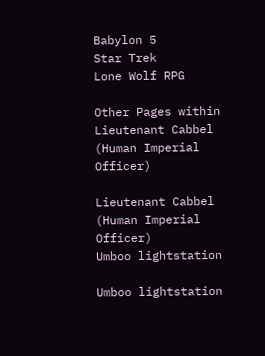Babylon 5
Star Trek
Lone Wolf RPG

Other Pages within
Lieutenant Cabbel (Human Imperial Officer)

Lieutenant Cabbel (Human Imperial Officer)
Umboo lightstation

Umboo lightstation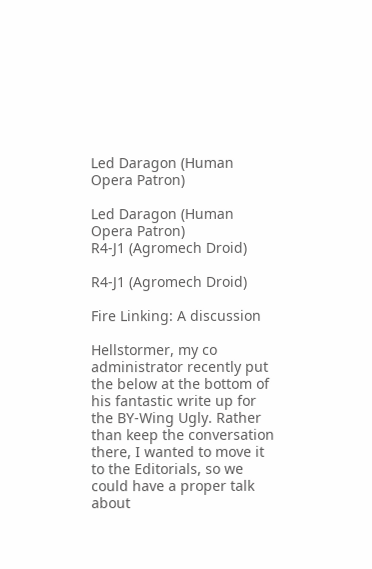Led Daragon (Human Opera Patron)

Led Daragon (Human Opera Patron)
R4-J1 (Agromech Droid)

R4-J1 (Agromech Droid)

Fire Linking: A discussion

Hellstormer, my co administrator recently put the below at the bottom of his fantastic write up for the BY-Wing Ugly. Rather than keep the conversation there, I wanted to move it to the Editorials, so we could have a proper talk about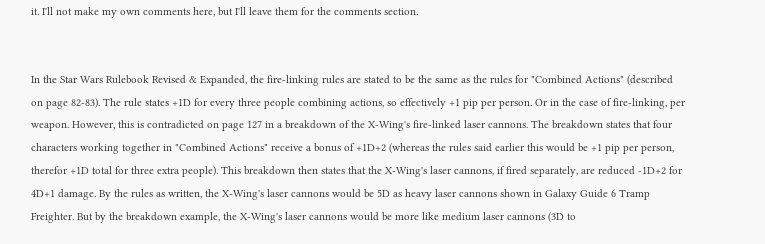it. I'll not make my own comments here, but I'll leave them for the comments section.


In the Star Wars Rulebook Revised & Expanded, the fire-linking rules are stated to be the same as the rules for "Combined Actions" (described on page 82-83). The rule states +1D for every three people combining actions, so effectively +1 pip per person. Or in the case of fire-linking, per weapon. However, this is contradicted on page 127 in a breakdown of the X-Wing's fire-linked laser cannons. The breakdown states that four characters working together in "Combined Actions" receive a bonus of +1D+2 (whereas the rules said earlier this would be +1 pip per person, therefor +1D total for three extra people). This breakdown then states that the X-Wing's laser cannons, if fired separately, are reduced -1D+2 for 4D+1 damage. By the rules as written, the X-Wing's laser cannons would be 5D as heavy laser cannons shown in Galaxy Guide 6 Tramp Freighter. But by the breakdown example, the X-Wing's laser cannons would be more like medium laser cannons (3D to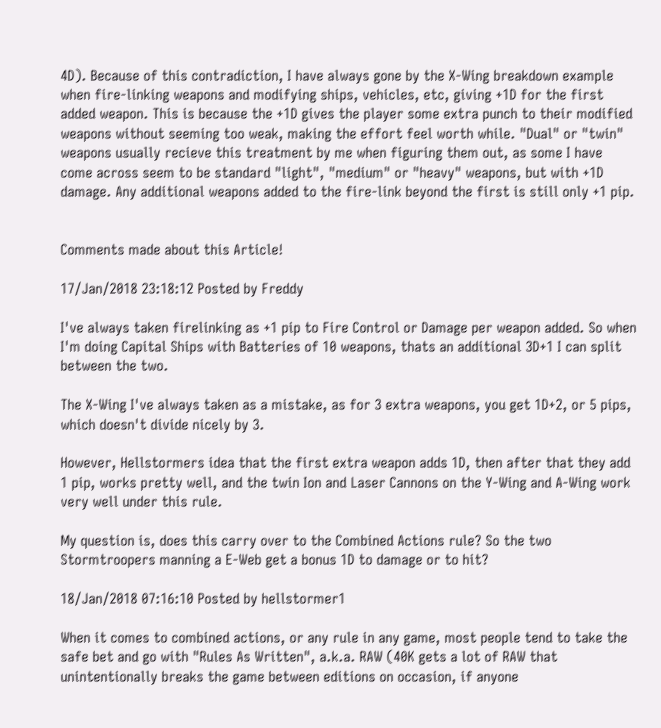4D). Because of this contradiction, I have always gone by the X-Wing breakdown example when fire-linking weapons and modifying ships, vehicles, etc, giving +1D for the first added weapon. This is because the +1D gives the player some extra punch to their modified weapons without seeming too weak, making the effort feel worth while. "Dual" or "twin" weapons usually recieve this treatment by me when figuring them out, as some I have come across seem to be standard "light", "medium" or "heavy" weapons, but with +1D damage. Any additional weapons added to the fire-link beyond the first is still only +1 pip.


Comments made about this Article!

17/Jan/2018 23:18:12 Posted by Freddy

I've always taken firelinking as +1 pip to Fire Control or Damage per weapon added. So when I'm doing Capital Ships with Batteries of 10 weapons, thats an additional 3D+1 I can split between the two.

The X-Wing I've always taken as a mistake, as for 3 extra weapons, you get 1D+2, or 5 pips, which doesn't divide nicely by 3.

However, Hellstormers idea that the first extra weapon adds 1D, then after that they add 1 pip, works pretty well, and the twin Ion and Laser Cannons on the Y-Wing and A-Wing work very well under this rule.

My question is, does this carry over to the Combined Actions rule? So the two Stormtroopers manning a E-Web get a bonus 1D to damage or to hit?

18/Jan/2018 07:16:10 Posted by hellstormer1

When it comes to combined actions, or any rule in any game, most people tend to take the safe bet and go with "Rules As Written", a.k.a. RAW (40K gets a lot of RAW that unintentionally breaks the game between editions on occasion, if anyone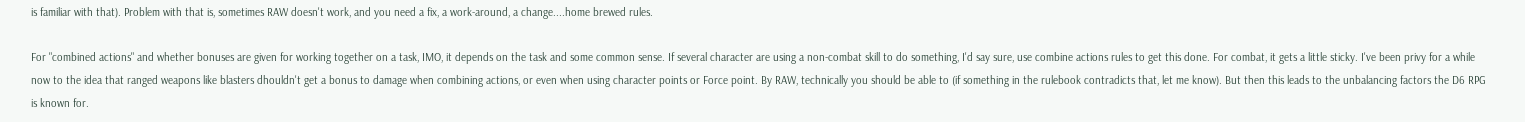is familiar with that). Problem with that is, sometimes RAW doesn't work, and you need a fix, a work-around, a change....home brewed rules.

For "combined actions" and whether bonuses are given for working together on a task, IMO, it depends on the task and some common sense. If several character are using a non-combat skill to do something, I'd say sure, use combine actions rules to get this done. For combat, it gets a little sticky. I've been privy for a while now to the idea that ranged weapons like blasters dhouldn't get a bonus to damage when combining actions, or even when using character points or Force point. By RAW, technically you should be able to (if something in the rulebook contradicts that, let me know). But then this leads to the unbalancing factors the D6 RPG is known for.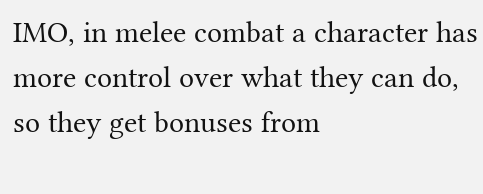IMO, in melee combat a character has more control over what they can do, so they get bonuses from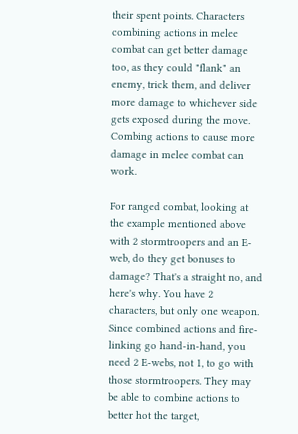their spent points. Characters combining actions in melee combat can get better damage too, as they could "flank" an enemy, trick them, and deliver more damage to whichever side gets exposed during the move. Combing actions to cause more damage in melee combat can work.

For ranged combat, looking at the example mentioned above with 2 stormtroopers and an E-web, do they get bonuses to damage? That's a straight no, and here's why. You have 2 characters, but only one weapon. Since combined actions and fire-linking go hand-in-hand, you need 2 E-webs, not 1, to go with those stormtroopers. They may be able to combine actions to better hot the target,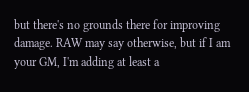but there's no grounds there for improving damage. RAW may say otherwise, but if I am your GM, I'm adding at least a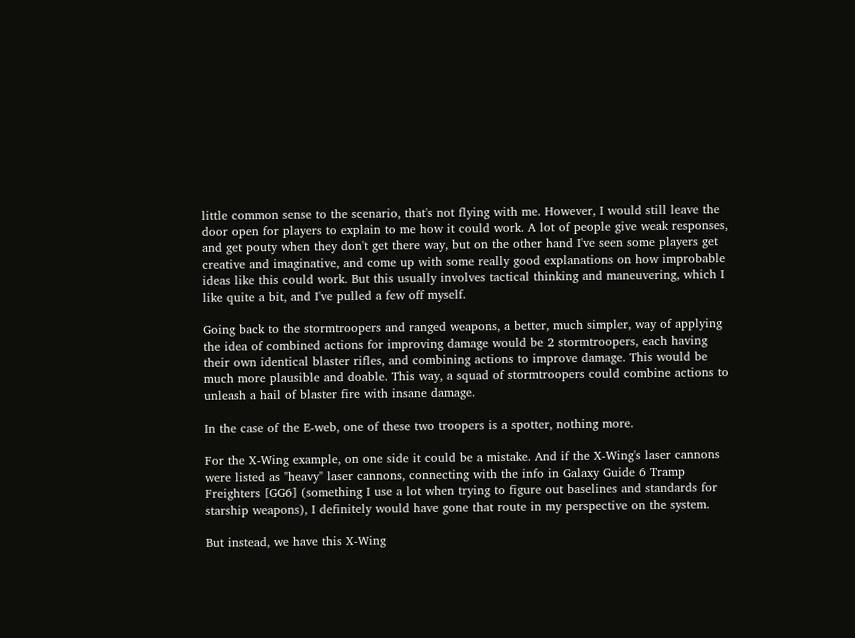little common sense to the scenario, that's not flying with me. However, I would still leave the door open for players to explain to me how it could work. A lot of people give weak responses, and get pouty when they don't get there way, but on the other hand I've seen some players get creative and imaginative, and come up with some really good explanations on how improbable
ideas like this could work. But this usually involves tactical thinking and maneuvering, which I like quite a bit, and I've pulled a few off myself.

Going back to the stormtroopers and ranged weapons, a better, much simpler, way of applying the idea of combined actions for improving damage would be 2 stormtroopers, each having their own identical blaster rifles, and combining actions to improve damage. This would be much more plausible and doable. This way, a squad of stormtroopers could combine actions to unleash a hail of blaster fire with insane damage.

In the case of the E-web, one of these two troopers is a spotter, nothing more.

For the X-Wing example, on one side it could be a mistake. And if the X-Wing's laser cannons were listed as "heavy" laser cannons, connecting with the info in Galaxy Guide 6 Tramp Freighters [GG6] (something I use a lot when trying to figure out baselines and standards for starship weapons), I definitely would have gone that route in my perspective on the system.

But instead, we have this X-Wing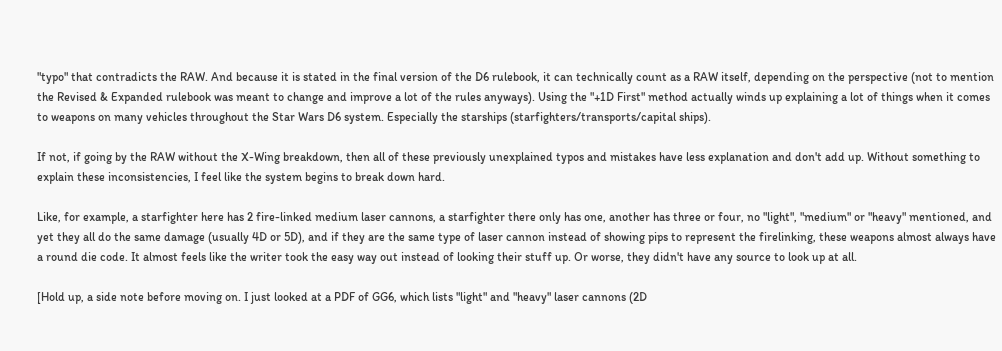"typo" that contradicts the RAW. And because it is stated in the final version of the D6 rulebook, it can technically count as a RAW itself, depending on the perspective (not to mention the Revised & Expanded rulebook was meant to change and improve a lot of the rules anyways). Using the "+1D First" method actually winds up explaining a lot of things when it comes to weapons on many vehicles throughout the Star Wars D6 system. Especially the starships (starfighters/transports/capital ships).

If not, if going by the RAW without the X-Wing breakdown, then all of these previously unexplained typos and mistakes have less explanation and don't add up. Without something to explain these inconsistencies, I feel like the system begins to break down hard.

Like, for example, a starfighter here has 2 fire-linked medium laser cannons, a starfighter there only has one, another has three or four, no "light", "medium" or "heavy" mentioned, and yet they all do the same damage (usually 4D or 5D), and if they are the same type of laser cannon instead of showing pips to represent the firelinking, these weapons almost always have a round die code. It almost feels like the writer took the easy way out instead of looking their stuff up. Or worse, they didn't have any source to look up at all.

[Hold up, a side note before moving on. I just looked at a PDF of GG6, which lists "light" and "heavy" laser cannons (2D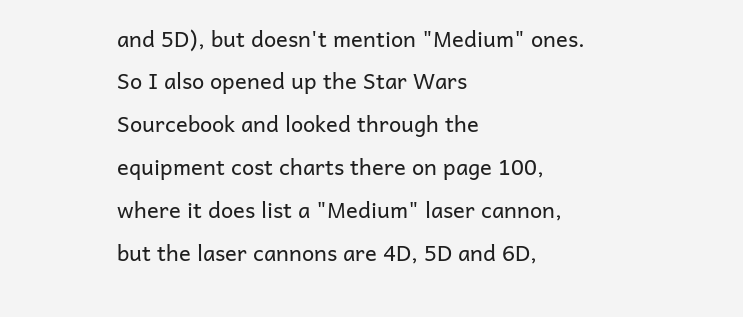and 5D), but doesn't mention "Medium" ones. So I also opened up the Star Wars Sourcebook and looked through the equipment cost charts there on page 100, where it does list a "Medium" laser cannon, but the laser cannons are 4D, 5D and 6D,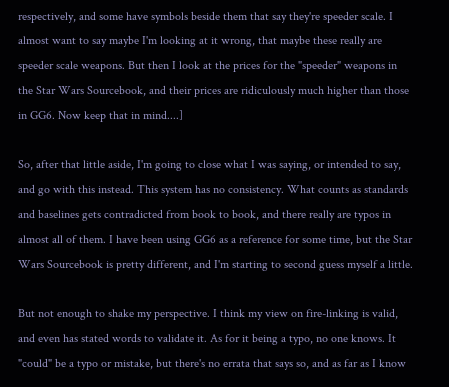respectively, and some have symbols beside them that say they're speeder scale. I almost want to say maybe I'm looking at it wrong, that maybe these really are speeder scale weapons. But then I look at the prices for the "speeder" weapons in the Star Wars Sourcebook, and their prices are ridiculously much higher than those in GG6. Now keep that in mind....]

So, after that little aside, I'm going to close what I was saying, or intended to say, and go with this instead. This system has no consistency. What counts as standards and baselines gets contradicted from book to book, and there really are typos in almost all of them. I have been using GG6 as a reference for some time, but the Star Wars Sourcebook is pretty different, and I'm starting to second guess myself a little.

But not enough to shake my perspective. I think my view on fire-linking is valid, and even has stated words to validate it. As for it being a typo, no one knows. It "could" be a typo or mistake, but there's no errata that says so, and as far as I know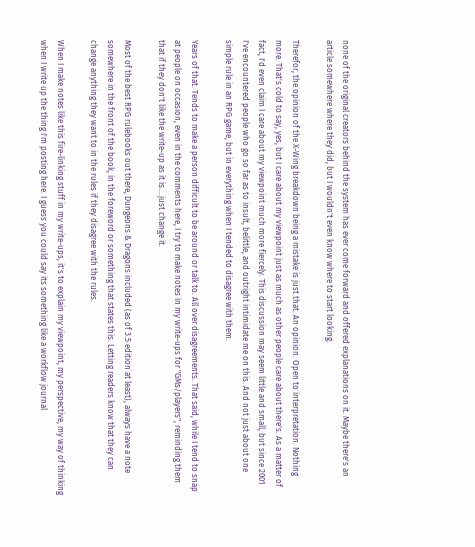none of the original creators behind the system has ever come forward and offered explanations on it. Maybe there's an article somewhere where they did, but I wouldn't even know where to start looking.

Therefor, the opinion of the X-Wing breakdown being a mistake is just that. An opinion. Open to interpretation. Nothing more. That's cold to say, yes, but I care about my viewpoint just as much as other people care about there's. As a matter of fact, I'd even claim I care about my viewpoint much more fiercely. This discussion may seem little and small, but since 2001 I've encountered people who go so far as to insult, belittle, and outright intimidate me on this. And not just about one simple rule in an RPG game, but in everything when I tended to disagree with them.

Years of that. Tends to make a person difficult to be around or talk to. All over disagreements. That said, while I tend to snap at people on occasion, even in the comments here, I try to make notes in my write-ups for "GMs/players", reminding them that if they don't like the write-up as it is....just change it.

Most of the best RPG rulebooks out there, Dungeons & Dragons included (as of 3.5 edition at least), always have a note somewhere in the front of the book, in the foreword or something that states this. Letting readers know that they can change anything they want to in the rules if they disagree with the rules.

When I make notes like this fire-linking stuff in my write-ups, it's to explain my viewpoint, my perspective, my way of thinking when I write up the thing I'm posting here. I guess you could say its something like a workflow journal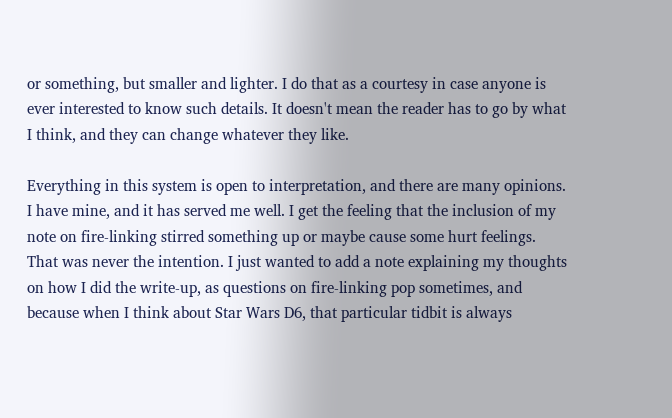or something, but smaller and lighter. I do that as a courtesy in case anyone is ever interested to know such details. It doesn't mean the reader has to go by what I think, and they can change whatever they like.

Everything in this system is open to interpretation, and there are many opinions. I have mine, and it has served me well. I get the feeling that the inclusion of my note on fire-linking stirred something up or maybe cause some hurt feelings. That was never the intention. I just wanted to add a note explaining my thoughts on how I did the write-up, as questions on fire-linking pop sometimes, and because when I think about Star Wars D6, that particular tidbit is always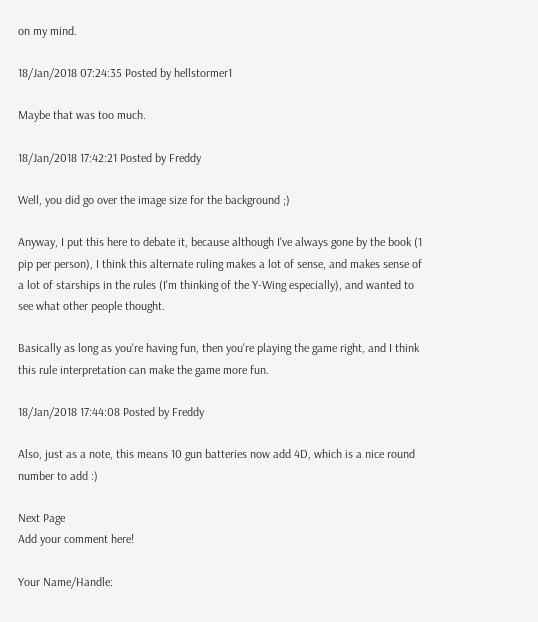on my mind.

18/Jan/2018 07:24:35 Posted by hellstormer1

Maybe that was too much.

18/Jan/2018 17:42:21 Posted by Freddy

Well, you did go over the image size for the background ;)

Anyway, I put this here to debate it, because although I've always gone by the book (1 pip per person), I think this alternate ruling makes a lot of sense, and makes sense of a lot of starships in the rules (I'm thinking of the Y-Wing especially), and wanted to see what other people thought.

Basically as long as you're having fun, then you're playing the game right, and I think this rule interpretation can make the game more fun.

18/Jan/2018 17:44:08 Posted by Freddy

Also, just as a note, this means 10 gun batteries now add 4D, which is a nice round number to add :)

Next Page
Add your comment here!

Your Name/Handle: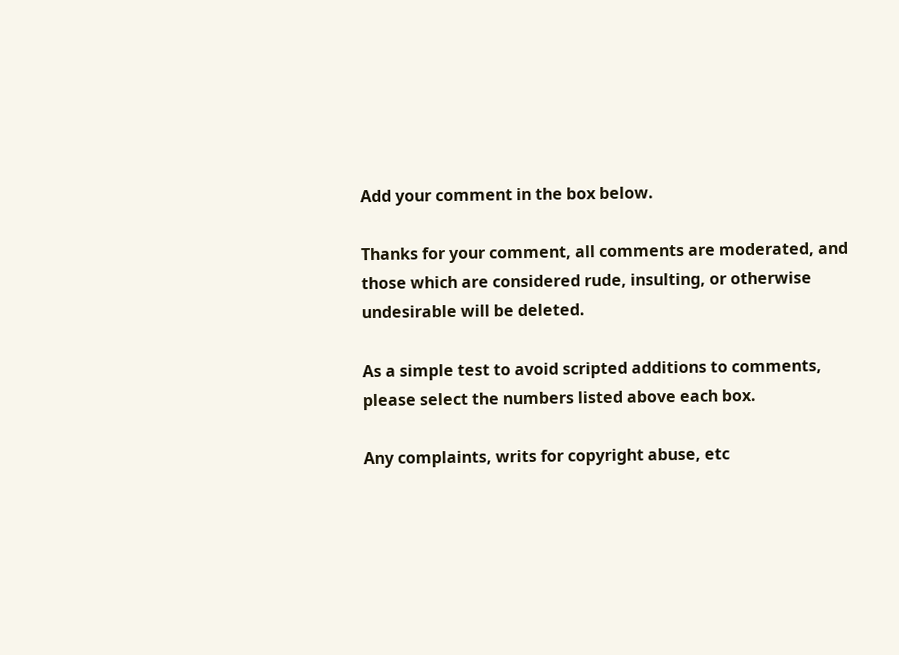Add your comment in the box below.

Thanks for your comment, all comments are moderated, and those which are considered rude, insulting, or otherwise undesirable will be deleted.

As a simple test to avoid scripted additions to comments, please select the numbers listed above each box.

Any complaints, writs for copyright abuse, etc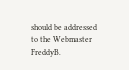should be addressed to the Webmaster FreddyB.